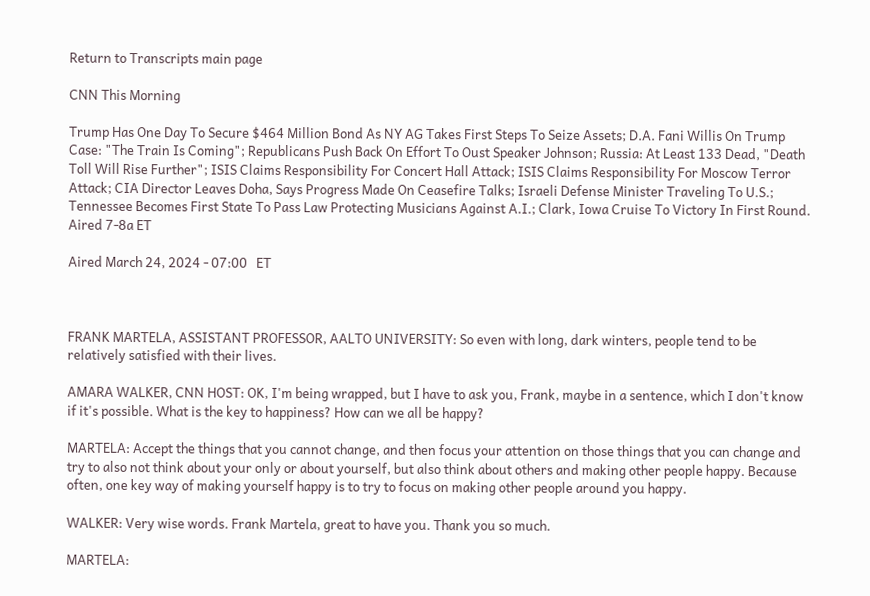Return to Transcripts main page

CNN This Morning

Trump Has One Day To Secure $464 Million Bond As NY AG Takes First Steps To Seize Assets; D.A. Fani Willis On Trump Case: "The Train Is Coming"; Republicans Push Back On Effort To Oust Speaker Johnson; Russia: At Least 133 Dead, "Death Toll Will Rise Further"; ISIS Claims Responsibility For Concert Hall Attack; ISIS Claims Responsibility For Moscow Terror Attack; CIA Director Leaves Doha, Says Progress Made On Ceasefire Talks; Israeli Defense Minister Traveling To U.S.; Tennessee Becomes First State To Pass Law Protecting Musicians Against A.I.; Clark, Iowa Cruise To Victory In First Round. Aired 7-8a ET

Aired March 24, 2024 - 07:00   ET



FRANK MARTELA, ASSISTANT PROFESSOR, AALTO UNIVERSITY: So even with long, dark winters, people tend to be relatively satisfied with their lives.

AMARA WALKER, CNN HOST: OK, I'm being wrapped, but I have to ask you, Frank, maybe in a sentence, which I don't know if it's possible. What is the key to happiness? How can we all be happy?

MARTELA: Accept the things that you cannot change, and then focus your attention on those things that you can change and try to also not think about your only or about yourself, but also think about others and making other people happy. Because often, one key way of making yourself happy is to try to focus on making other people around you happy.

WALKER: Very wise words. Frank Martela, great to have you. Thank you so much.

MARTELA: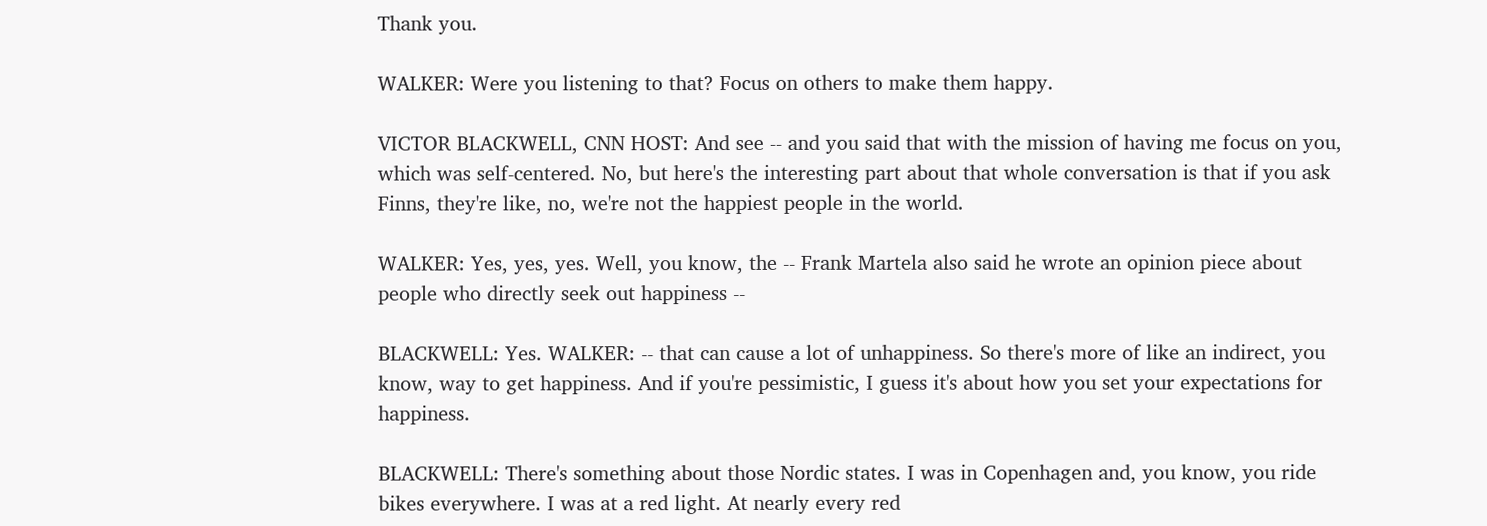Thank you.

WALKER: Were you listening to that? Focus on others to make them happy.

VICTOR BLACKWELL, CNN HOST: And see -- and you said that with the mission of having me focus on you, which was self-centered. No, but here's the interesting part about that whole conversation is that if you ask Finns, they're like, no, we're not the happiest people in the world.

WALKER: Yes, yes, yes. Well, you know, the -- Frank Martela also said he wrote an opinion piece about people who directly seek out happiness --

BLACKWELL: Yes. WALKER: -- that can cause a lot of unhappiness. So there's more of like an indirect, you know, way to get happiness. And if you're pessimistic, I guess it's about how you set your expectations for happiness.

BLACKWELL: There's something about those Nordic states. I was in Copenhagen and, you know, you ride bikes everywhere. I was at a red light. At nearly every red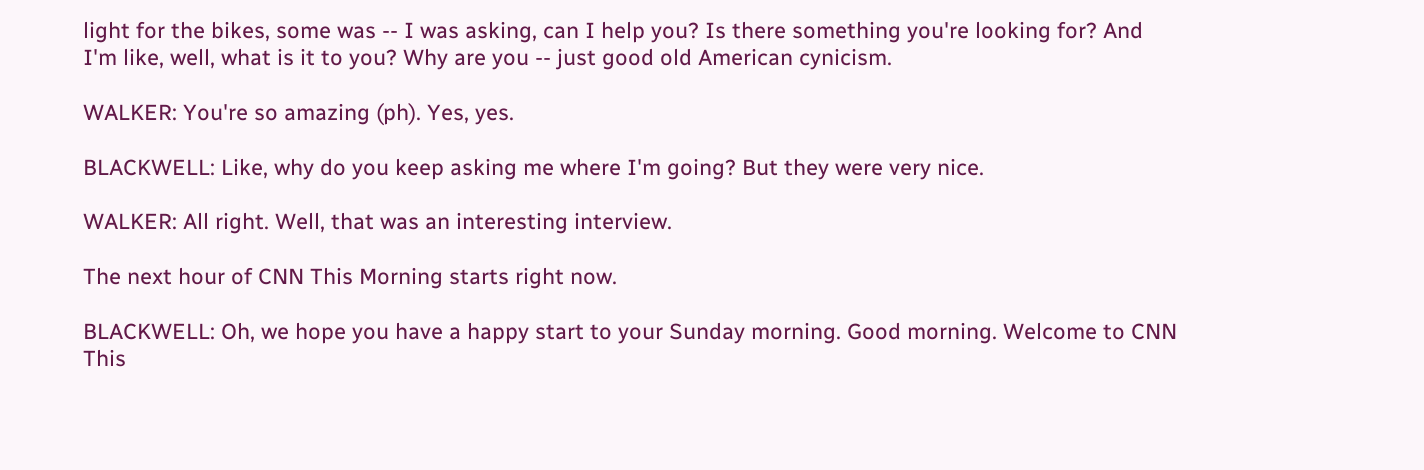light for the bikes, some was -- I was asking, can I help you? Is there something you're looking for? And I'm like, well, what is it to you? Why are you -- just good old American cynicism.

WALKER: You're so amazing (ph). Yes, yes.

BLACKWELL: Like, why do you keep asking me where I'm going? But they were very nice.

WALKER: All right. Well, that was an interesting interview.

The next hour of CNN This Morning starts right now.

BLACKWELL: Oh, we hope you have a happy start to your Sunday morning. Good morning. Welcome to CNN This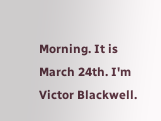Morning. It is March 24th. I'm Victor Blackwell.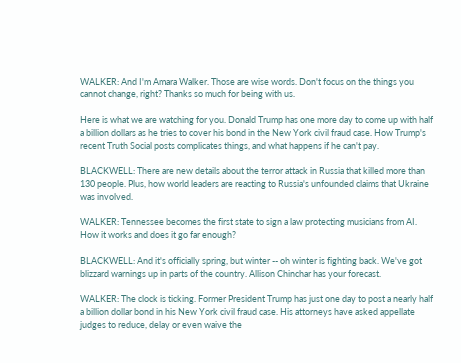WALKER: And I'm Amara Walker. Those are wise words. Don't focus on the things you cannot change, right? Thanks so much for being with us.

Here is what we are watching for you. Donald Trump has one more day to come up with half a billion dollars as he tries to cover his bond in the New York civil fraud case. How Trump's recent Truth Social posts complicates things, and what happens if he can't pay.

BLACKWELL: There are new details about the terror attack in Russia that killed more than 130 people. Plus, how world leaders are reacting to Russia's unfounded claims that Ukraine was involved.

WALKER: Tennessee becomes the first state to sign a law protecting musicians from AI. How it works and does it go far enough?

BLACKWELL: And it's officially spring, but winter -- oh winter is fighting back. We've got blizzard warnings up in parts of the country. Allison Chinchar has your forecast.

WALKER: The clock is ticking. Former President Trump has just one day to post a nearly half a billion dollar bond in his New York civil fraud case. His attorneys have asked appellate judges to reduce, delay or even waive the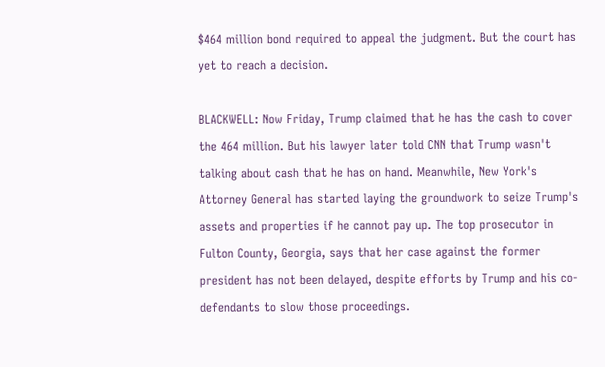$464 million bond required to appeal the judgment. But the court has yet to reach a decision.

BLACKWELL: Now Friday, Trump claimed that he has the cash to cover the 464 million. But his lawyer later told CNN that Trump wasn't talking about cash that he has on hand. Meanwhile, New York's Attorney General has started laying the groundwork to seize Trump's assets and properties if he cannot pay up. The top prosecutor in Fulton County, Georgia, says that her case against the former president has not been delayed, despite efforts by Trump and his co-defendants to slow those proceedings.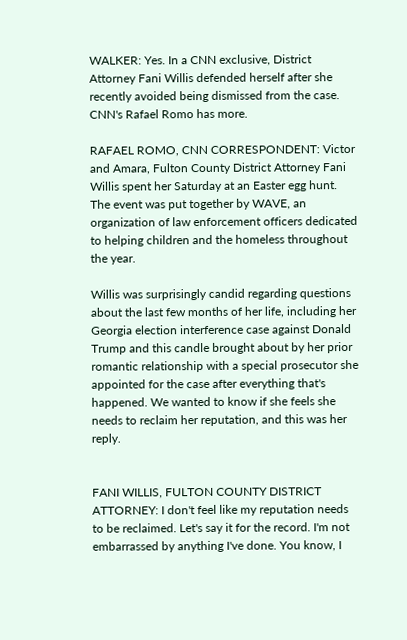WALKER: Yes. In a CNN exclusive, District Attorney Fani Willis defended herself after she recently avoided being dismissed from the case. CNN's Rafael Romo has more.

RAFAEL ROMO, CNN CORRESPONDENT: Victor and Amara, Fulton County District Attorney Fani Willis spent her Saturday at an Easter egg hunt. The event was put together by WAVE, an organization of law enforcement officers dedicated to helping children and the homeless throughout the year.

Willis was surprisingly candid regarding questions about the last few months of her life, including her Georgia election interference case against Donald Trump and this candle brought about by her prior romantic relationship with a special prosecutor she appointed for the case after everything that's happened. We wanted to know if she feels she needs to reclaim her reputation, and this was her reply.


FANI WILLIS, FULTON COUNTY DISTRICT ATTORNEY: I don't feel like my reputation needs to be reclaimed. Let's say it for the record. I'm not embarrassed by anything I've done. You know, I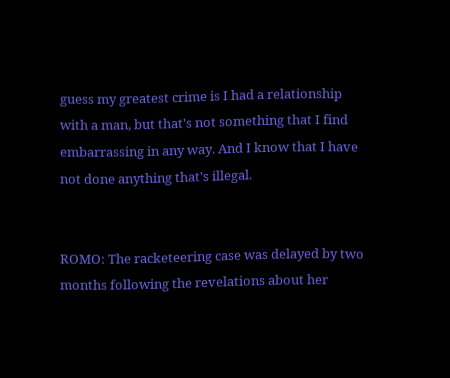guess my greatest crime is I had a relationship with a man, but that's not something that I find embarrassing in any way. And I know that I have not done anything that's illegal.


ROMO: The racketeering case was delayed by two months following the revelations about her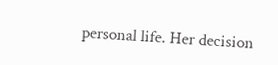personal life. Her decision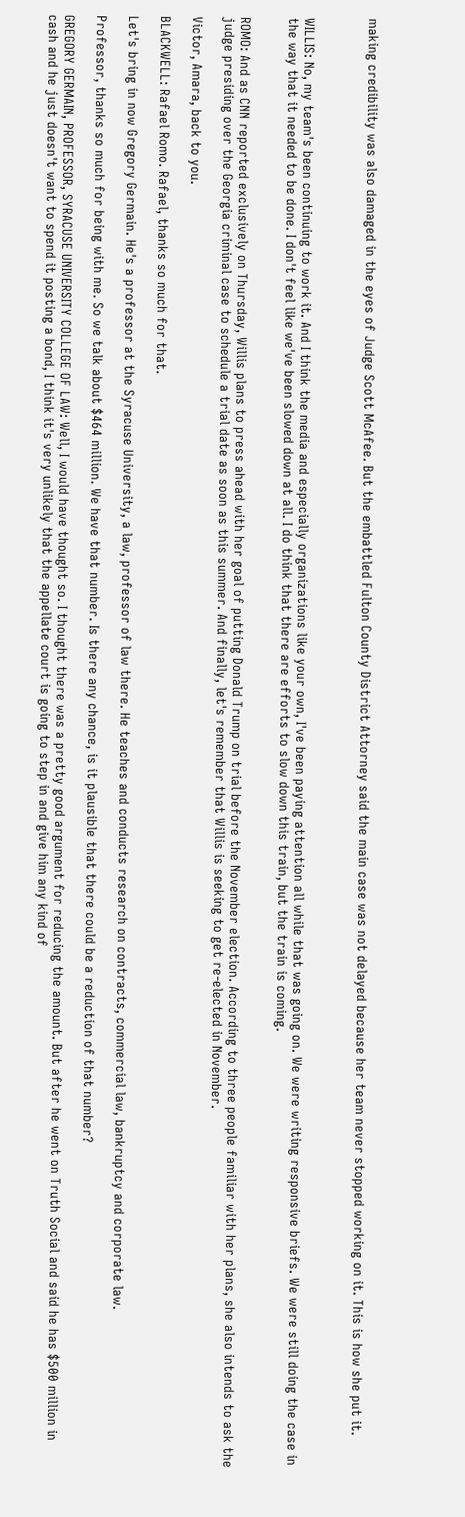making credibility was also damaged in the eyes of Judge Scott McAfee. But the embattled Fulton County District Attorney said the main case was not delayed because her team never stopped working on it. This is how she put it.



WILLIS: No, my team's been continuing to work it. And I think the media and especially organizations like your own, I've been paying attention all while that was going on. We were writing responsive briefs. We were still doing the case in the way that it needed to be done. I don't feel like we've been slowed down at all. I do think that there are efforts to slow down this train, but the train is coming.


ROMO: And as CNN reported exclusively on Thursday, Willis plans to press ahead with her goal of putting Donald Trump on trial before the November election. According to three people familiar with her plans, she also intends to ask the judge presiding over the Georgia criminal case to schedule a trial date as soon as this summer. And finally, let's remember that Willis is seeking to get re-elected in November.

Victor, Amara, back to you.

BLACKWELL: Rafael Romo. Rafael, thanks so much for that.

Let's bring in now Gregory Germain. He's a professor at the Syracuse University, a law, professor of law there. He teaches and conducts research on contracts, commercial law, bankruptcy and corporate law.

Professor, thanks so much for being with me. So we talk about $464 million. We have that number. Is there any chance, is it plausible that there could be a reduction of that number?

GREGORY GERMAIN, PROFESSOR, SYRACUSE UNIVERSITY COLLEGE OF LAW: Well, I would have thought so. I thought there was a pretty good argument for reducing the amount. But after he went on Truth Social and said he has $500 million in cash and he just doesn't want to spend it posting a bond, I think it's very unlikely that the appellate court is going to step in and give him any kind of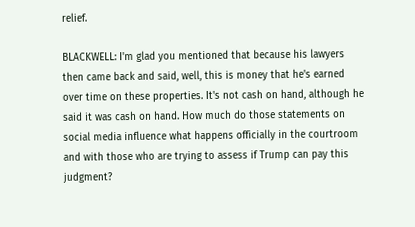relief.

BLACKWELL: I'm glad you mentioned that because his lawyers then came back and said, well, this is money that he's earned over time on these properties. It's not cash on hand, although he said it was cash on hand. How much do those statements on social media influence what happens officially in the courtroom and with those who are trying to assess if Trump can pay this judgment?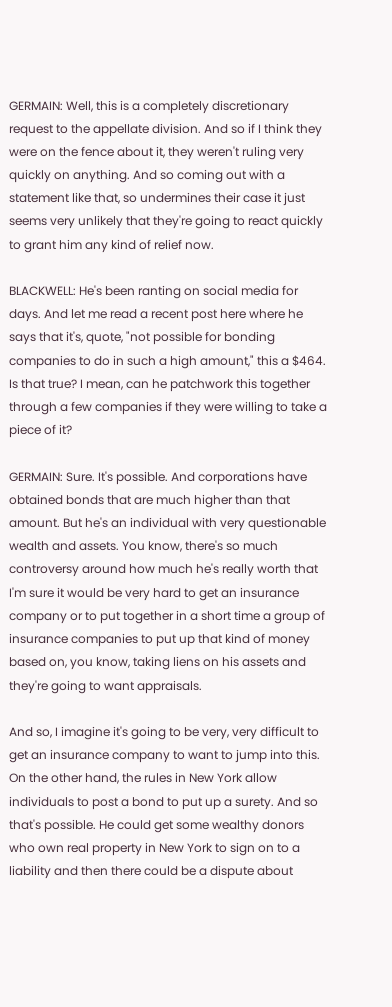GERMAIN: Well, this is a completely discretionary request to the appellate division. And so if I think they were on the fence about it, they weren't ruling very quickly on anything. And so coming out with a statement like that, so undermines their case it just seems very unlikely that they're going to react quickly to grant him any kind of relief now.

BLACKWELL: He's been ranting on social media for days. And let me read a recent post here where he says that it's, quote, "not possible for bonding companies to do in such a high amount," this a $464. Is that true? I mean, can he patchwork this together through a few companies if they were willing to take a piece of it?

GERMAIN: Sure. It's possible. And corporations have obtained bonds that are much higher than that amount. But he's an individual with very questionable wealth and assets. You know, there's so much controversy around how much he's really worth that I'm sure it would be very hard to get an insurance company or to put together in a short time a group of insurance companies to put up that kind of money based on, you know, taking liens on his assets and they're going to want appraisals.

And so, I imagine it's going to be very, very difficult to get an insurance company to want to jump into this. On the other hand, the rules in New York allow individuals to post a bond to put up a surety. And so that's possible. He could get some wealthy donors who own real property in New York to sign on to a liability and then there could be a dispute about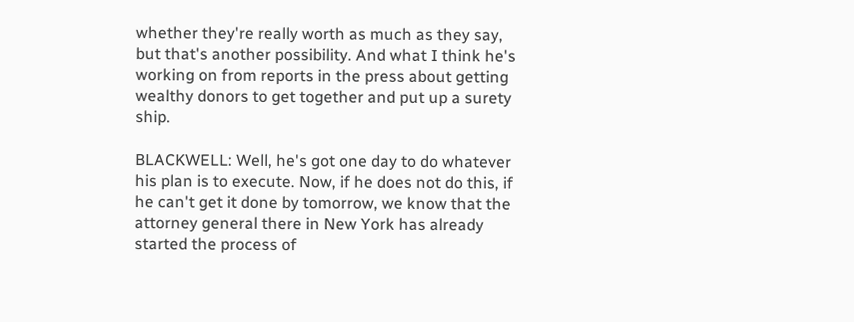whether they're really worth as much as they say, but that's another possibility. And what I think he's working on from reports in the press about getting wealthy donors to get together and put up a surety ship.

BLACKWELL: Well, he's got one day to do whatever his plan is to execute. Now, if he does not do this, if he can't get it done by tomorrow, we know that the attorney general there in New York has already started the process of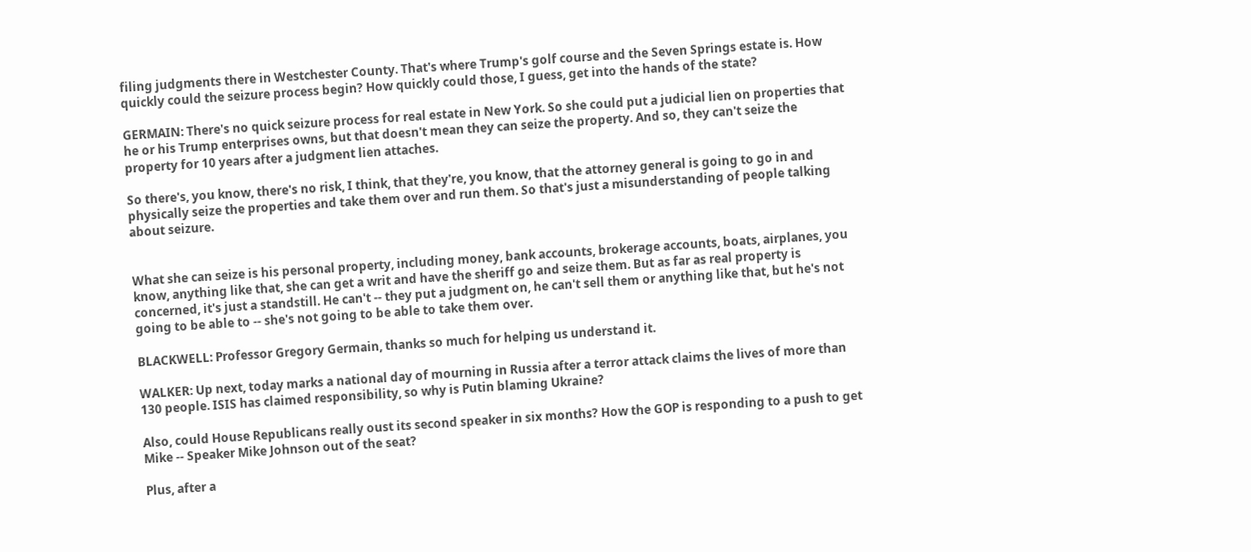filing judgments there in Westchester County. That's where Trump's golf course and the Seven Springs estate is. How quickly could the seizure process begin? How quickly could those, I guess, get into the hands of the state?

GERMAIN: There's no quick seizure process for real estate in New York. So she could put a judicial lien on properties that he or his Trump enterprises owns, but that doesn't mean they can seize the property. And so, they can't seize the property for 10 years after a judgment lien attaches.

So there's, you know, there's no risk, I think, that they're, you know, that the attorney general is going to go in and physically seize the properties and take them over and run them. So that's just a misunderstanding of people talking about seizure.


What she can seize is his personal property, including money, bank accounts, brokerage accounts, boats, airplanes, you know, anything like that, she can get a writ and have the sheriff go and seize them. But as far as real property is concerned, it's just a standstill. He can't -- they put a judgment on, he can't sell them or anything like that, but he's not going to be able to -- she's not going to be able to take them over.

BLACKWELL: Professor Gregory Germain, thanks so much for helping us understand it.

WALKER: Up next, today marks a national day of mourning in Russia after a terror attack claims the lives of more than 130 people. ISIS has claimed responsibility, so why is Putin blaming Ukraine?

Also, could House Republicans really oust its second speaker in six months? How the GOP is responding to a push to get Mike -- Speaker Mike Johnson out of the seat?

Plus, after a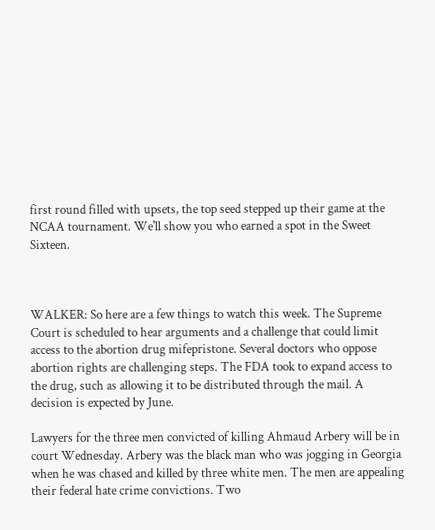first round filled with upsets, the top seed stepped up their game at the NCAA tournament. We'll show you who earned a spot in the Sweet Sixteen.



WALKER: So here are a few things to watch this week. The Supreme Court is scheduled to hear arguments and a challenge that could limit access to the abortion drug mifepristone. Several doctors who oppose abortion rights are challenging steps. The FDA took to expand access to the drug, such as allowing it to be distributed through the mail. A decision is expected by June.

Lawyers for the three men convicted of killing Ahmaud Arbery will be in court Wednesday. Arbery was the black man who was jogging in Georgia when he was chased and killed by three white men. The men are appealing their federal hate crime convictions. Two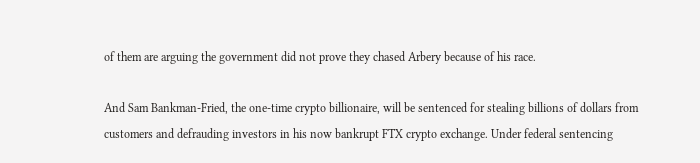of them are arguing the government did not prove they chased Arbery because of his race.

And Sam Bankman-Fried, the one-time crypto billionaire, will be sentenced for stealing billions of dollars from customers and defrauding investors in his now bankrupt FTX crypto exchange. Under federal sentencing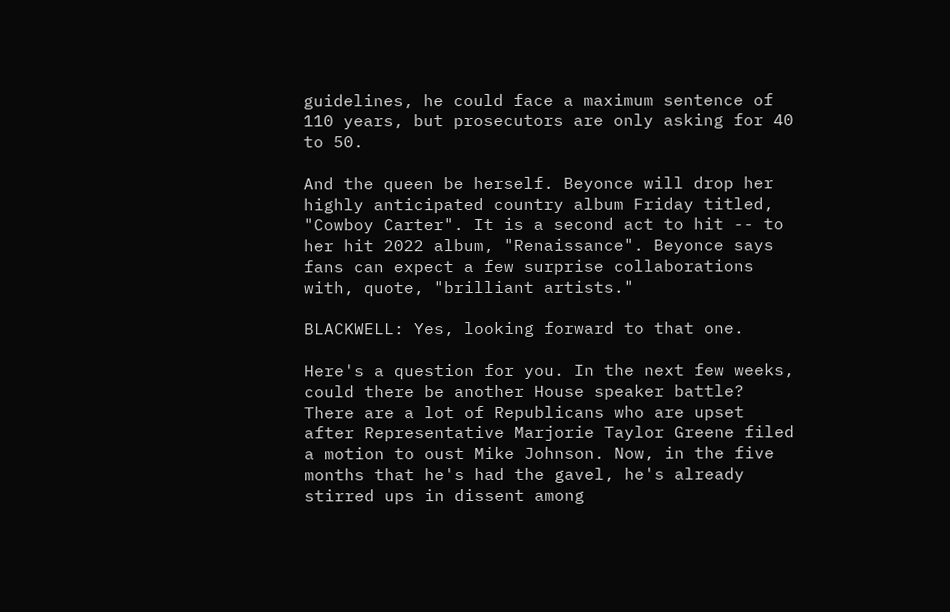guidelines, he could face a maximum sentence of 110 years, but prosecutors are only asking for 40 to 50.

And the queen be herself. Beyonce will drop her highly anticipated country album Friday titled, "Cowboy Carter". It is a second act to hit -- to her hit 2022 album, "Renaissance". Beyonce says fans can expect a few surprise collaborations with, quote, "brilliant artists."

BLACKWELL: Yes, looking forward to that one.

Here's a question for you. In the next few weeks, could there be another House speaker battle? There are a lot of Republicans who are upset after Representative Marjorie Taylor Greene filed a motion to oust Mike Johnson. Now, in the five months that he's had the gavel, he's already stirred ups in dissent among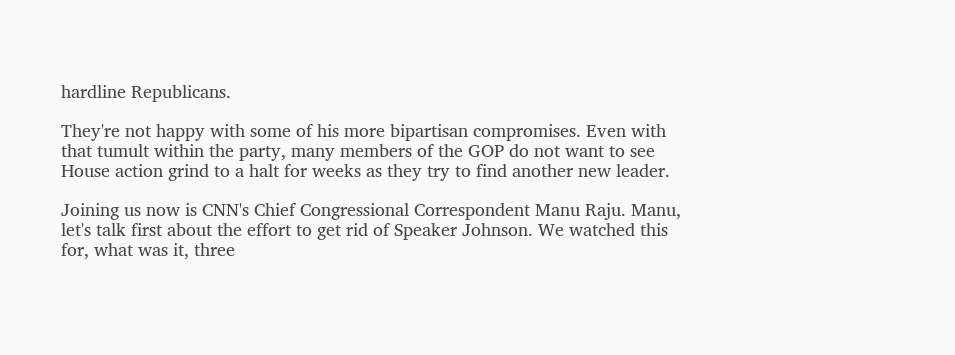hardline Republicans.

They're not happy with some of his more bipartisan compromises. Even with that tumult within the party, many members of the GOP do not want to see House action grind to a halt for weeks as they try to find another new leader.

Joining us now is CNN's Chief Congressional Correspondent Manu Raju. Manu, let's talk first about the effort to get rid of Speaker Johnson. We watched this for, what was it, three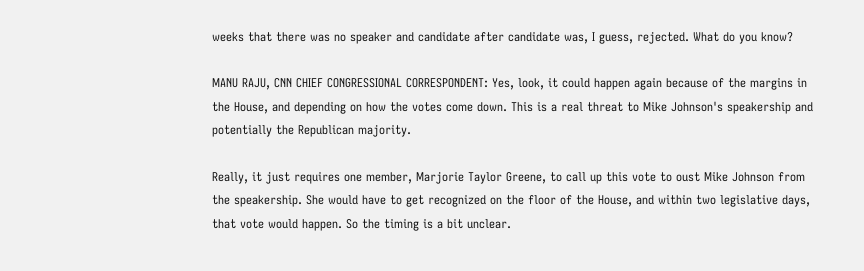weeks that there was no speaker and candidate after candidate was, I guess, rejected. What do you know?

MANU RAJU, CNN CHIEF CONGRESSIONAL CORRESPONDENT: Yes, look, it could happen again because of the margins in the House, and depending on how the votes come down. This is a real threat to Mike Johnson's speakership and potentially the Republican majority.

Really, it just requires one member, Marjorie Taylor Greene, to call up this vote to oust Mike Johnson from the speakership. She would have to get recognized on the floor of the House, and within two legislative days, that vote would happen. So the timing is a bit unclear.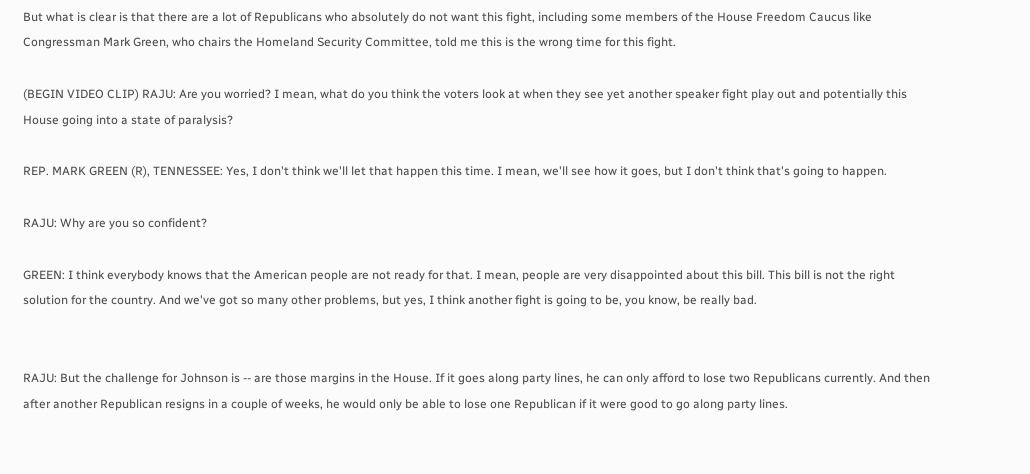But what is clear is that there are a lot of Republicans who absolutely do not want this fight, including some members of the House Freedom Caucus like Congressman Mark Green, who chairs the Homeland Security Committee, told me this is the wrong time for this fight.

(BEGIN VIDEO CLIP) RAJU: Are you worried? I mean, what do you think the voters look at when they see yet another speaker fight play out and potentially this House going into a state of paralysis?

REP. MARK GREEN (R), TENNESSEE: Yes, I don't think we'll let that happen this time. I mean, we'll see how it goes, but I don't think that's going to happen.

RAJU: Why are you so confident?

GREEN: I think everybody knows that the American people are not ready for that. I mean, people are very disappointed about this bill. This bill is not the right solution for the country. And we've got so many other problems, but yes, I think another fight is going to be, you know, be really bad.


RAJU: But the challenge for Johnson is -- are those margins in the House. If it goes along party lines, he can only afford to lose two Republicans currently. And then after another Republican resigns in a couple of weeks, he would only be able to lose one Republican if it were good to go along party lines.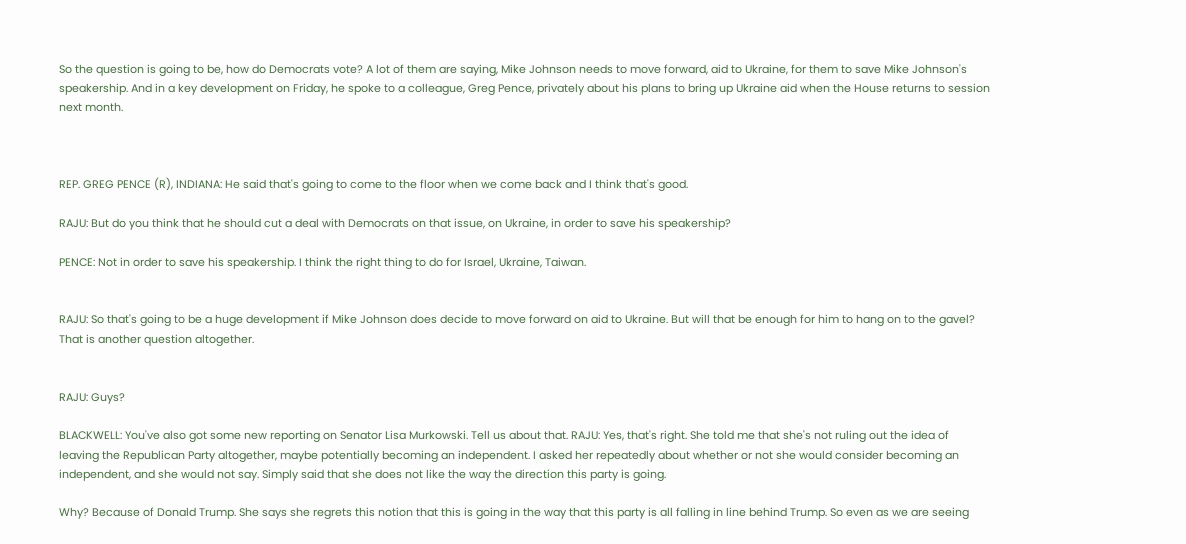So the question is going to be, how do Democrats vote? A lot of them are saying, Mike Johnson needs to move forward, aid to Ukraine, for them to save Mike Johnson's speakership. And in a key development on Friday, he spoke to a colleague, Greg Pence, privately about his plans to bring up Ukraine aid when the House returns to session next month.



REP. GREG PENCE (R), INDIANA: He said that's going to come to the floor when we come back and I think that's good.

RAJU: But do you think that he should cut a deal with Democrats on that issue, on Ukraine, in order to save his speakership?

PENCE: Not in order to save his speakership. I think the right thing to do for Israel, Ukraine, Taiwan.


RAJU: So that's going to be a huge development if Mike Johnson does decide to move forward on aid to Ukraine. But will that be enough for him to hang on to the gavel? That is another question altogether.


RAJU: Guys?

BLACKWELL: You've also got some new reporting on Senator Lisa Murkowski. Tell us about that. RAJU: Yes, that's right. She told me that she's not ruling out the idea of leaving the Republican Party altogether, maybe potentially becoming an independent. I asked her repeatedly about whether or not she would consider becoming an independent, and she would not say. Simply said that she does not like the way the direction this party is going.

Why? Because of Donald Trump. She says she regrets this notion that this is going in the way that this party is all falling in line behind Trump. So even as we are seeing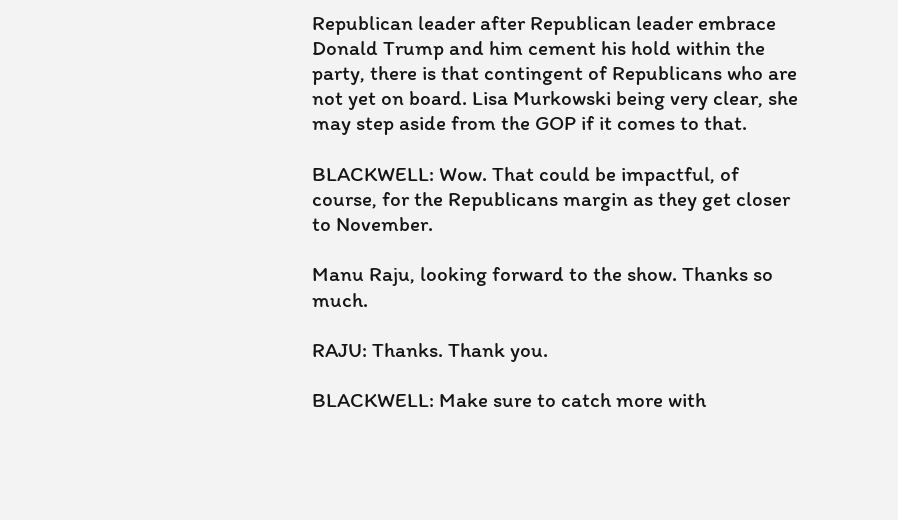Republican leader after Republican leader embrace Donald Trump and him cement his hold within the party, there is that contingent of Republicans who are not yet on board. Lisa Murkowski being very clear, she may step aside from the GOP if it comes to that.

BLACKWELL: Wow. That could be impactful, of course, for the Republicans margin as they get closer to November.

Manu Raju, looking forward to the show. Thanks so much.

RAJU: Thanks. Thank you.

BLACKWELL: Make sure to catch more with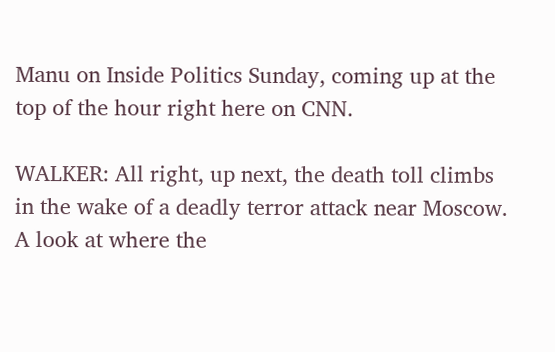Manu on Inside Politics Sunday, coming up at the top of the hour right here on CNN.

WALKER: All right, up next, the death toll climbs in the wake of a deadly terror attack near Moscow. A look at where the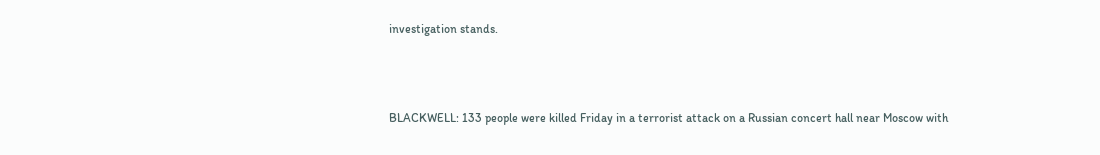investigation stands.



BLACKWELL: 133 people were killed Friday in a terrorist attack on a Russian concert hall near Moscow with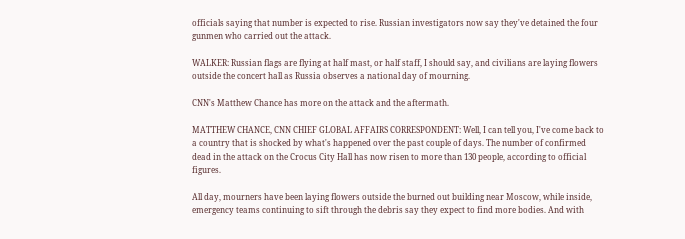officials saying that number is expected to rise. Russian investigators now say they've detained the four gunmen who carried out the attack.

WALKER: Russian flags are flying at half mast, or half staff, I should say, and civilians are laying flowers outside the concert hall as Russia observes a national day of mourning.

CNN's Matthew Chance has more on the attack and the aftermath.

MATTHEW CHANCE, CNN CHIEF GLOBAL AFFAIRS CORRESPONDENT: Well, I can tell you, I've come back to a country that is shocked by what's happened over the past couple of days. The number of confirmed dead in the attack on the Crocus City Hall has now risen to more than 130 people, according to official figures.

All day, mourners have been laying flowers outside the burned out building near Moscow, while inside, emergency teams continuing to sift through the debris say they expect to find more bodies. And with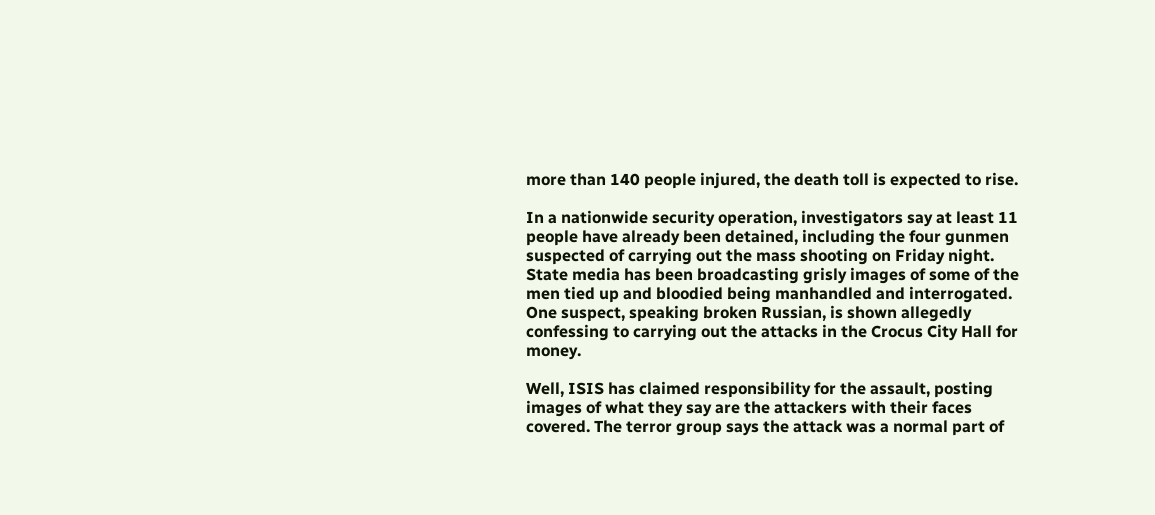more than 140 people injured, the death toll is expected to rise.

In a nationwide security operation, investigators say at least 11 people have already been detained, including the four gunmen suspected of carrying out the mass shooting on Friday night. State media has been broadcasting grisly images of some of the men tied up and bloodied being manhandled and interrogated. One suspect, speaking broken Russian, is shown allegedly confessing to carrying out the attacks in the Crocus City Hall for money.

Well, ISIS has claimed responsibility for the assault, posting images of what they say are the attackers with their faces covered. The terror group says the attack was a normal part of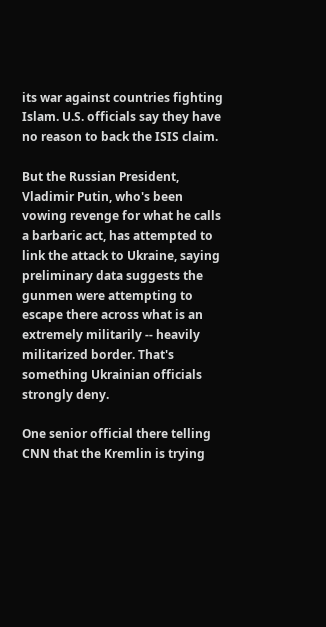its war against countries fighting Islam. U.S. officials say they have no reason to back the ISIS claim.

But the Russian President, Vladimir Putin, who's been vowing revenge for what he calls a barbaric act, has attempted to link the attack to Ukraine, saying preliminary data suggests the gunmen were attempting to escape there across what is an extremely militarily -- heavily militarized border. That's something Ukrainian officials strongly deny.

One senior official there telling CNN that the Kremlin is trying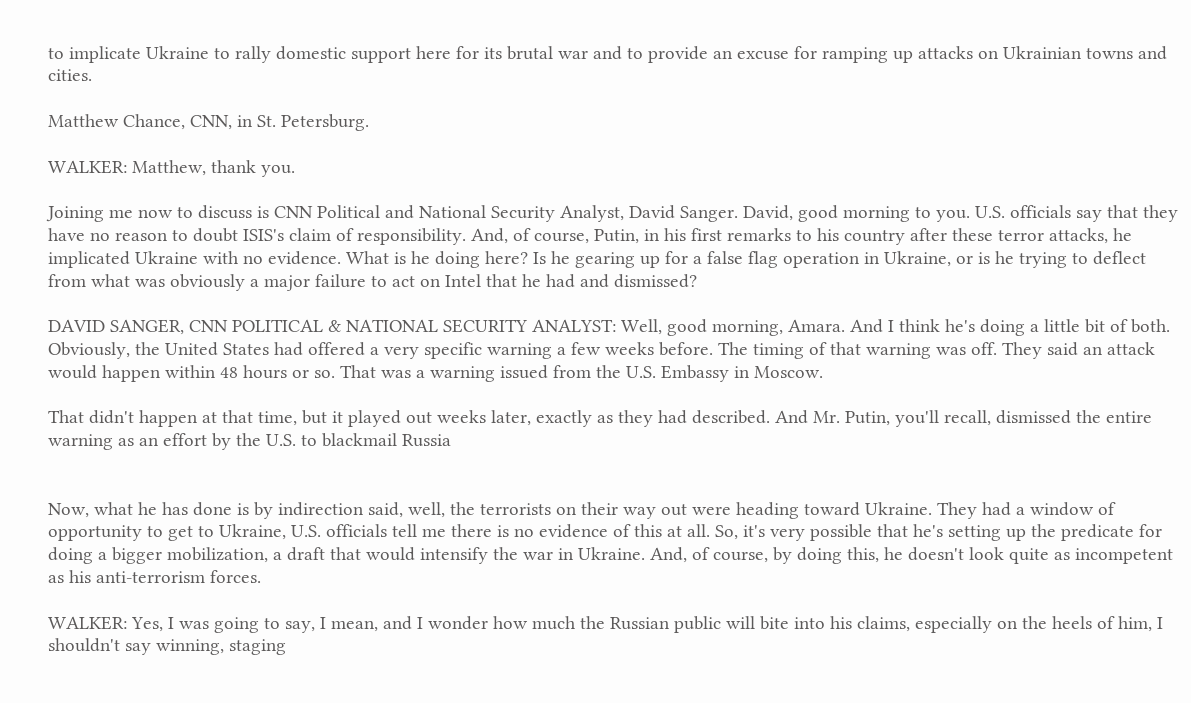to implicate Ukraine to rally domestic support here for its brutal war and to provide an excuse for ramping up attacks on Ukrainian towns and cities.

Matthew Chance, CNN, in St. Petersburg.

WALKER: Matthew, thank you.

Joining me now to discuss is CNN Political and National Security Analyst, David Sanger. David, good morning to you. U.S. officials say that they have no reason to doubt ISIS's claim of responsibility. And, of course, Putin, in his first remarks to his country after these terror attacks, he implicated Ukraine with no evidence. What is he doing here? Is he gearing up for a false flag operation in Ukraine, or is he trying to deflect from what was obviously a major failure to act on Intel that he had and dismissed?

DAVID SANGER, CNN POLITICAL & NATIONAL SECURITY ANALYST: Well, good morning, Amara. And I think he's doing a little bit of both. Obviously, the United States had offered a very specific warning a few weeks before. The timing of that warning was off. They said an attack would happen within 48 hours or so. That was a warning issued from the U.S. Embassy in Moscow.

That didn't happen at that time, but it played out weeks later, exactly as they had described. And Mr. Putin, you'll recall, dismissed the entire warning as an effort by the U.S. to blackmail Russia


Now, what he has done is by indirection said, well, the terrorists on their way out were heading toward Ukraine. They had a window of opportunity to get to Ukraine, U.S. officials tell me there is no evidence of this at all. So, it's very possible that he's setting up the predicate for doing a bigger mobilization, a draft that would intensify the war in Ukraine. And, of course, by doing this, he doesn't look quite as incompetent as his anti-terrorism forces.

WALKER: Yes, I was going to say, I mean, and I wonder how much the Russian public will bite into his claims, especially on the heels of him, I shouldn't say winning, staging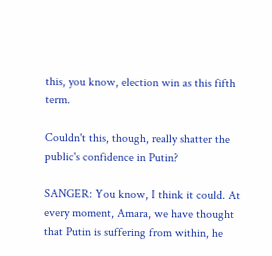this, you know, election win as this fifth term.

Couldn't this, though, really shatter the public's confidence in Putin?

SANGER: You know, I think it could. At every moment, Amara, we have thought that Putin is suffering from within, he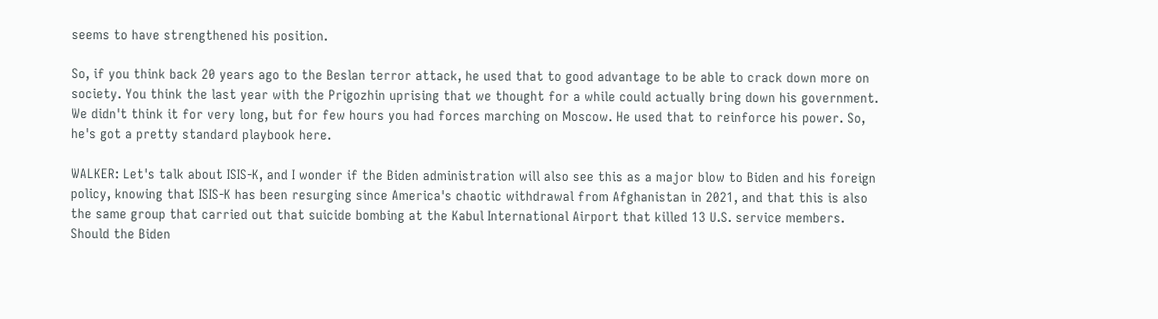seems to have strengthened his position.

So, if you think back 20 years ago to the Beslan terror attack, he used that to good advantage to be able to crack down more on society. You think the last year with the Prigozhin uprising that we thought for a while could actually bring down his government. We didn't think it for very long, but for few hours you had forces marching on Moscow. He used that to reinforce his power. So, he's got a pretty standard playbook here.

WALKER: Let's talk about ISIS-K, and I wonder if the Biden administration will also see this as a major blow to Biden and his foreign policy, knowing that ISIS-K has been resurging since America's chaotic withdrawal from Afghanistan in 2021, and that this is also the same group that carried out that suicide bombing at the Kabul International Airport that killed 13 U.S. service members. Should the Biden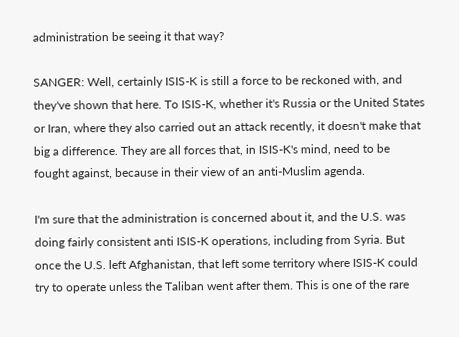administration be seeing it that way?

SANGER: Well, certainly ISIS-K is still a force to be reckoned with, and they've shown that here. To ISIS-K, whether it's Russia or the United States or Iran, where they also carried out an attack recently, it doesn't make that big a difference. They are all forces that, in ISIS-K's mind, need to be fought against, because in their view of an anti-Muslim agenda.

I'm sure that the administration is concerned about it, and the U.S. was doing fairly consistent anti ISIS-K operations, including from Syria. But once the U.S. left Afghanistan, that left some territory where ISIS-K could try to operate unless the Taliban went after them. This is one of the rare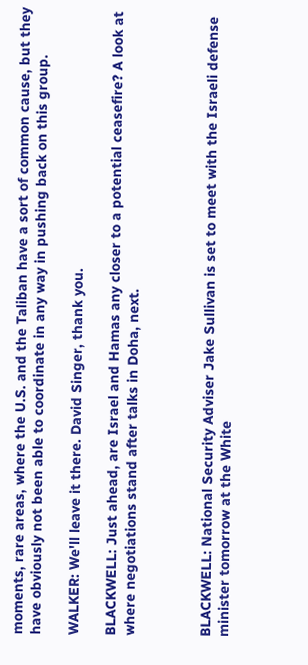moments, rare areas, where the U.S. and the Taliban have a sort of common cause, but they have obviously not been able to coordinate in any way in pushing back on this group.

WALKER: We'll leave it there. David Singer, thank you.

BLACKWELL: Just ahead, are Israel and Hamas any closer to a potential ceasefire? A look at where negotiations stand after talks in Doha, next.



BLACKWELL: National Security Adviser Jake Sullivan is set to meet with the Israeli defense minister tomorrow at the White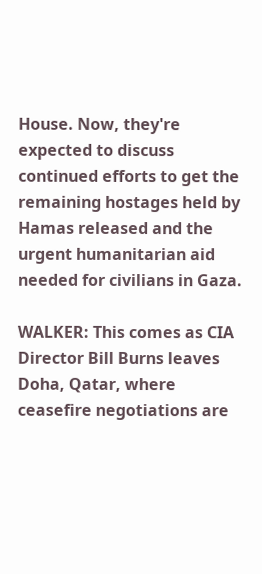House. Now, they're expected to discuss continued efforts to get the remaining hostages held by Hamas released and the urgent humanitarian aid needed for civilians in Gaza.

WALKER: This comes as CIA Director Bill Burns leaves Doha, Qatar, where ceasefire negotiations are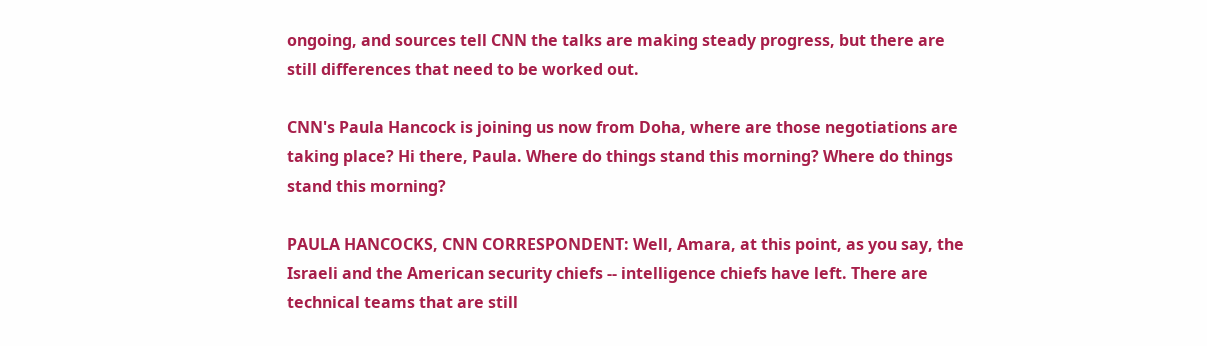ongoing, and sources tell CNN the talks are making steady progress, but there are still differences that need to be worked out.

CNN's Paula Hancock is joining us now from Doha, where are those negotiations are taking place? Hi there, Paula. Where do things stand this morning? Where do things stand this morning?

PAULA HANCOCKS, CNN CORRESPONDENT: Well, Amara, at this point, as you say, the Israeli and the American security chiefs -- intelligence chiefs have left. There are technical teams that are still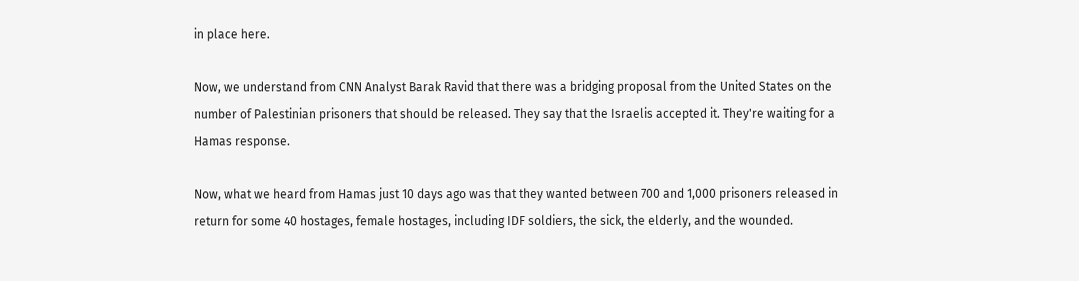in place here.

Now, we understand from CNN Analyst Barak Ravid that there was a bridging proposal from the United States on the number of Palestinian prisoners that should be released. They say that the Israelis accepted it. They're waiting for a Hamas response.

Now, what we heard from Hamas just 10 days ago was that they wanted between 700 and 1,000 prisoners released in return for some 40 hostages, female hostages, including IDF soldiers, the sick, the elderly, and the wounded.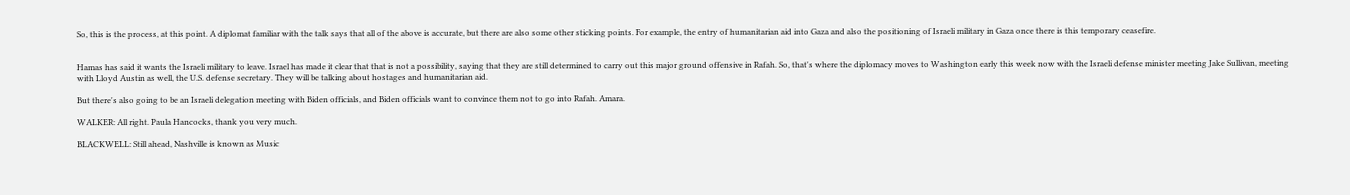So, this is the process, at this point. A diplomat familiar with the talk says that all of the above is accurate, but there are also some other sticking points. For example, the entry of humanitarian aid into Gaza and also the positioning of Israeli military in Gaza once there is this temporary ceasefire.


Hamas has said it wants the Israeli military to leave. Israel has made it clear that that is not a possibility, saying that they are still determined to carry out this major ground offensive in Rafah. So, that's where the diplomacy moves to Washington early this week now with the Israeli defense minister meeting Jake Sullivan, meeting with Lloyd Austin as well, the U.S. defense secretary. They will be talking about hostages and humanitarian aid.

But there's also going to be an Israeli delegation meeting with Biden officials, and Biden officials want to convince them not to go into Rafah. Amara.

WALKER: All right. Paula Hancocks, thank you very much.

BLACKWELL: Still ahead, Nashville is known as Music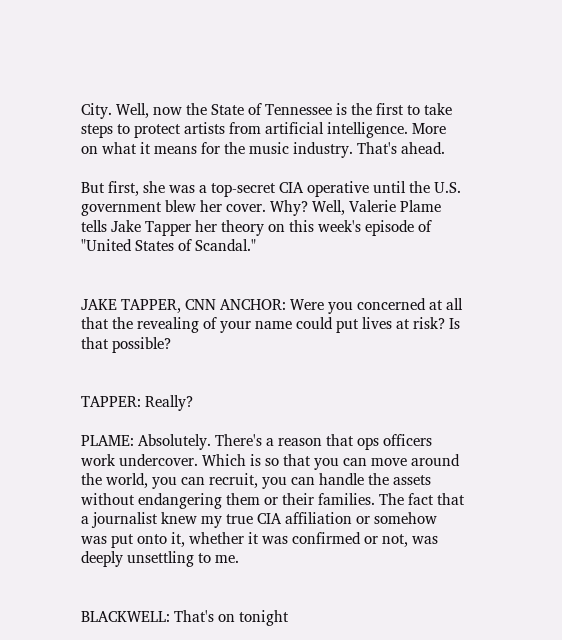City. Well, now the State of Tennessee is the first to take steps to protect artists from artificial intelligence. More on what it means for the music industry. That's ahead.

But first, she was a top-secret CIA operative until the U.S. government blew her cover. Why? Well, Valerie Plame tells Jake Tapper her theory on this week's episode of "United States of Scandal."


JAKE TAPPER, CNN ANCHOR: Were you concerned at all that the revealing of your name could put lives at risk? Is that possible?


TAPPER: Really?

PLAME: Absolutely. There's a reason that ops officers work undercover. Which is so that you can move around the world, you can recruit, you can handle the assets without endangering them or their families. The fact that a journalist knew my true CIA affiliation or somehow was put onto it, whether it was confirmed or not, was deeply unsettling to me.


BLACKWELL: That's on tonight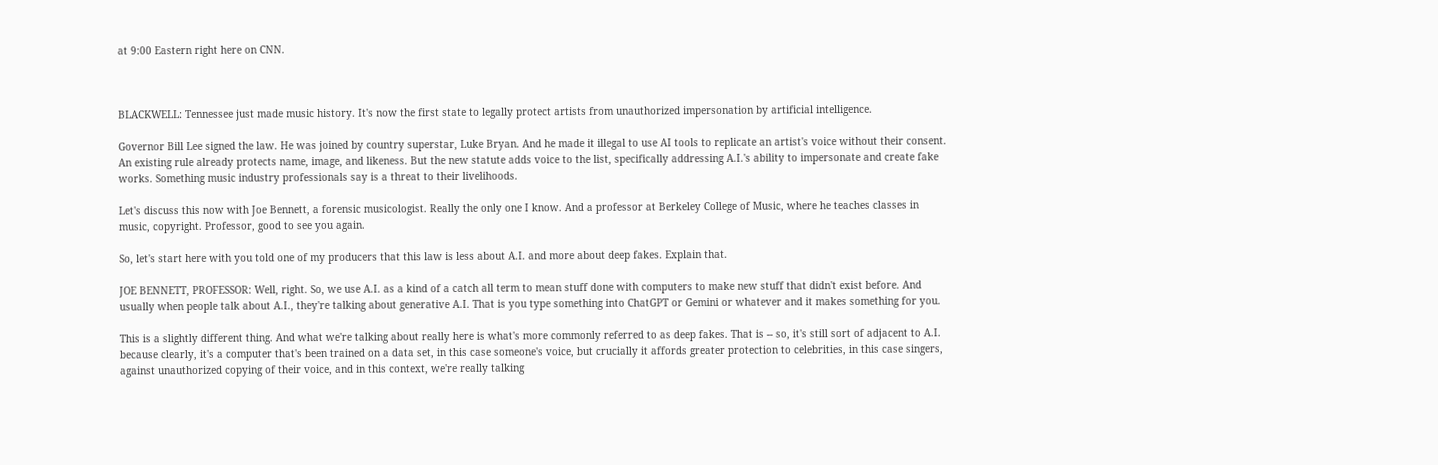at 9:00 Eastern right here on CNN.



BLACKWELL: Tennessee just made music history. It's now the first state to legally protect artists from unauthorized impersonation by artificial intelligence.

Governor Bill Lee signed the law. He was joined by country superstar, Luke Bryan. And he made it illegal to use AI tools to replicate an artist's voice without their consent. An existing rule already protects name, image, and likeness. But the new statute adds voice to the list, specifically addressing A.I.'s ability to impersonate and create fake works. Something music industry professionals say is a threat to their livelihoods.

Let's discuss this now with Joe Bennett, a forensic musicologist. Really the only one I know. And a professor at Berkeley College of Music, where he teaches classes in music, copyright. Professor, good to see you again.

So, let's start here with you told one of my producers that this law is less about A.I. and more about deep fakes. Explain that.

JOE BENNETT, PROFESSOR: Well, right. So, we use A.I. as a kind of a catch all term to mean stuff done with computers to make new stuff that didn't exist before. And usually when people talk about A.I., they're talking about generative A.I. That is you type something into ChatGPT or Gemini or whatever and it makes something for you.

This is a slightly different thing. And what we're talking about really here is what's more commonly referred to as deep fakes. That is -- so, it's still sort of adjacent to A.I. because clearly, it's a computer that's been trained on a data set, in this case someone's voice, but crucially it affords greater protection to celebrities, in this case singers, against unauthorized copying of their voice, and in this context, we're really talking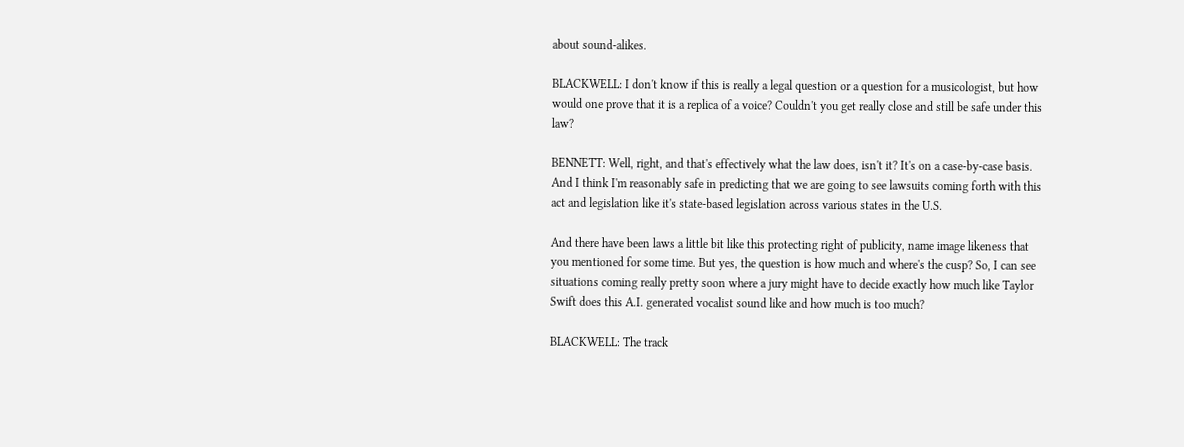about sound-alikes.

BLACKWELL: I don't know if this is really a legal question or a question for a musicologist, but how would one prove that it is a replica of a voice? Couldn't you get really close and still be safe under this law?

BENNETT: Well, right, and that's effectively what the law does, isn't it? It's on a case-by-case basis. And I think I'm reasonably safe in predicting that we are going to see lawsuits coming forth with this act and legislation like it's state-based legislation across various states in the U.S.

And there have been laws a little bit like this protecting right of publicity, name image likeness that you mentioned for some time. But yes, the question is how much and where's the cusp? So, I can see situations coming really pretty soon where a jury might have to decide exactly how much like Taylor Swift does this A.I. generated vocalist sound like and how much is too much?

BLACKWELL: The track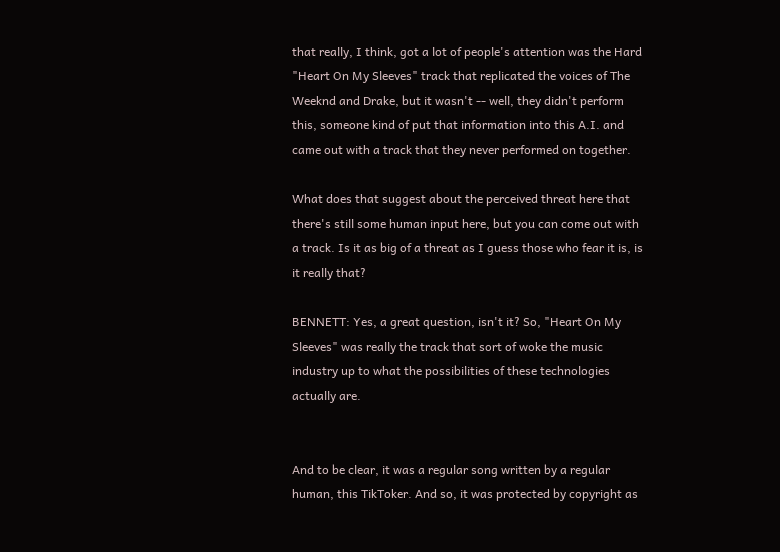that really, I think, got a lot of people's attention was the Hard "Heart On My Sleeves" track that replicated the voices of The Weeknd and Drake, but it wasn't -- well, they didn't perform this, someone kind of put that information into this A.I. and came out with a track that they never performed on together.

What does that suggest about the perceived threat here that there's still some human input here, but you can come out with a track. Is it as big of a threat as I guess those who fear it is, is it really that?

BENNETT: Yes, a great question, isn't it? So, "Heart On My Sleeves" was really the track that sort of woke the music industry up to what the possibilities of these technologies actually are.


And to be clear, it was a regular song written by a regular human, this TikToker. And so, it was protected by copyright as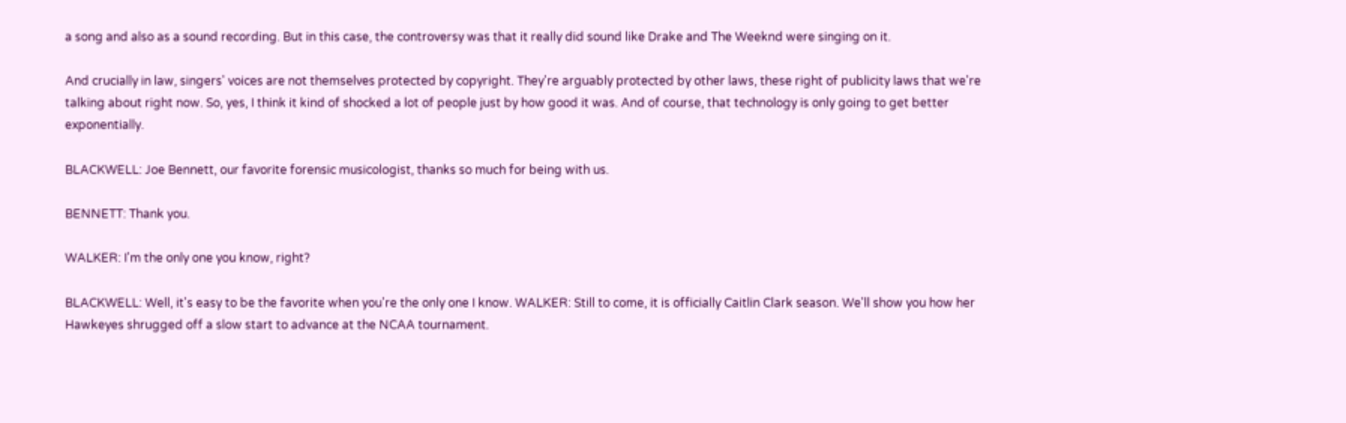a song and also as a sound recording. But in this case, the controversy was that it really did sound like Drake and The Weeknd were singing on it.

And crucially in law, singers' voices are not themselves protected by copyright. They're arguably protected by other laws, these right of publicity laws that we're talking about right now. So, yes, I think it kind of shocked a lot of people just by how good it was. And of course, that technology is only going to get better exponentially.

BLACKWELL: Joe Bennett, our favorite forensic musicologist, thanks so much for being with us.

BENNETT: Thank you.

WALKER: I'm the only one you know, right?

BLACKWELL: Well, it's easy to be the favorite when you're the only one I know. WALKER: Still to come, it is officially Caitlin Clark season. We'll show you how her Hawkeyes shrugged off a slow start to advance at the NCAA tournament.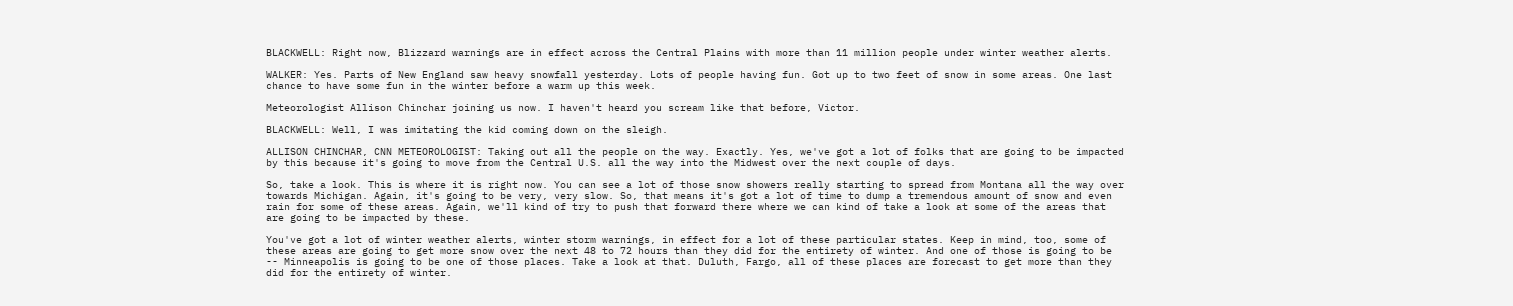BLACKWELL: Right now, Blizzard warnings are in effect across the Central Plains with more than 11 million people under winter weather alerts.

WALKER: Yes. Parts of New England saw heavy snowfall yesterday. Lots of people having fun. Got up to two feet of snow in some areas. One last chance to have some fun in the winter before a warm up this week.

Meteorologist Allison Chinchar joining us now. I haven't heard you scream like that before, Victor.

BLACKWELL: Well, I was imitating the kid coming down on the sleigh.

ALLISON CHINCHAR, CNN METEOROLOGIST: Taking out all the people on the way. Exactly. Yes, we've got a lot of folks that are going to be impacted by this because it's going to move from the Central U.S. all the way into the Midwest over the next couple of days.

So, take a look. This is where it is right now. You can see a lot of those snow showers really starting to spread from Montana all the way over towards Michigan. Again, it's going to be very, very slow. So, that means it's got a lot of time to dump a tremendous amount of snow and even rain for some of these areas. Again, we'll kind of try to push that forward there where we can kind of take a look at some of the areas that are going to be impacted by these.

You've got a lot of winter weather alerts, winter storm warnings, in effect for a lot of these particular states. Keep in mind, too, some of these areas are going to get more snow over the next 48 to 72 hours than they did for the entirety of winter. And one of those is going to be -- Minneapolis is going to be one of those places. Take a look at that. Duluth, Fargo, all of these places are forecast to get more than they did for the entirety of winter.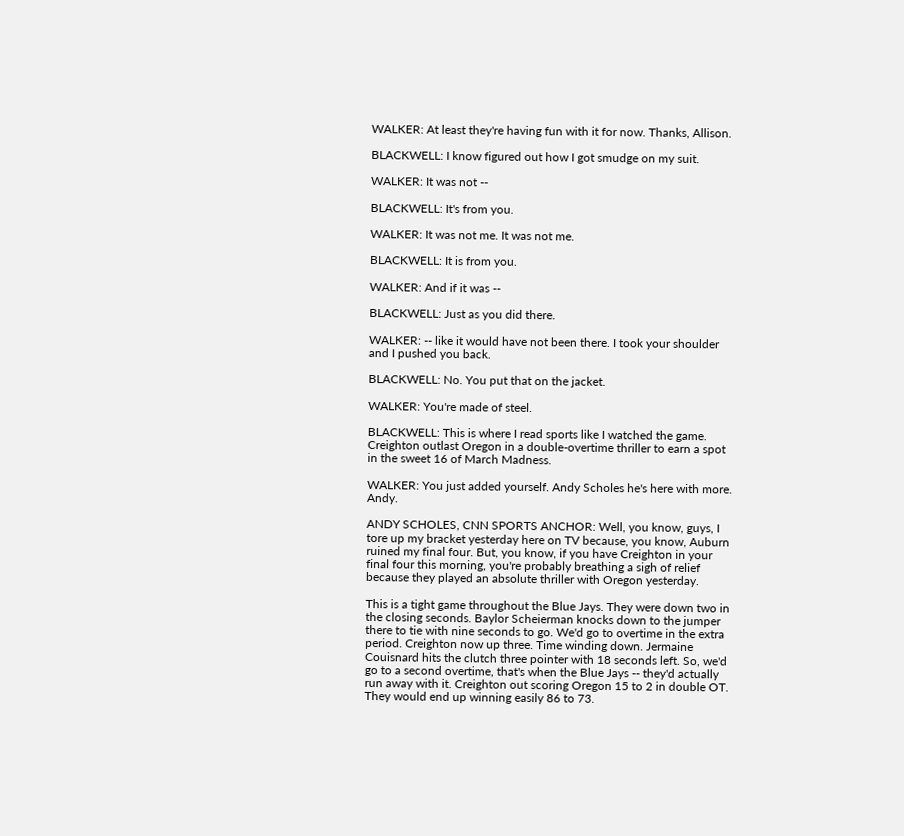WALKER: At least they're having fun with it for now. Thanks, Allison.

BLACKWELL: I know figured out how I got smudge on my suit.

WALKER: It was not --

BLACKWELL: It's from you.

WALKER: It was not me. It was not me.

BLACKWELL: It is from you.

WALKER: And if it was --

BLACKWELL: Just as you did there.

WALKER: -- like it would have not been there. I took your shoulder and I pushed you back.

BLACKWELL: No. You put that on the jacket.

WALKER: You're made of steel.

BLACKWELL: This is where I read sports like I watched the game. Creighton outlast Oregon in a double-overtime thriller to earn a spot in the sweet 16 of March Madness.

WALKER: You just added yourself. Andy Scholes he's here with more. Andy.

ANDY SCHOLES, CNN SPORTS ANCHOR: Well, you know, guys, I tore up my bracket yesterday here on TV because, you know, Auburn ruined my final four. But, you know, if you have Creighton in your final four this morning, you're probably breathing a sigh of relief because they played an absolute thriller with Oregon yesterday.

This is a tight game throughout the Blue Jays. They were down two in the closing seconds. Baylor Scheierman knocks down to the jumper there to tie with nine seconds to go. We'd go to overtime in the extra period. Creighton now up three. Time winding down. Jermaine Couisnard hits the clutch three pointer with 18 seconds left. So, we'd go to a second overtime, that's when the Blue Jays -- they'd actually run away with it. Creighton out scoring Oregon 15 to 2 in double OT. They would end up winning easily 86 to 73.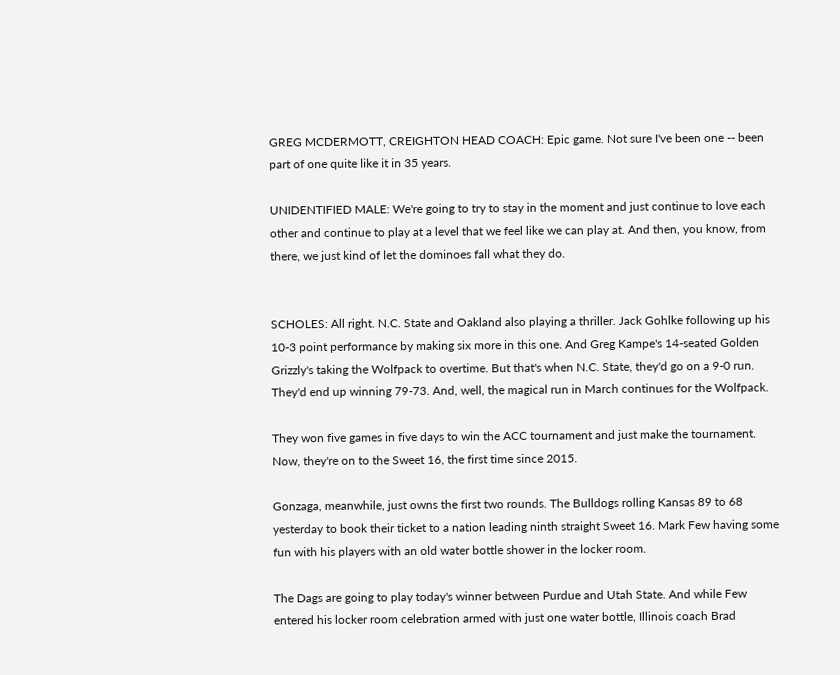GREG MCDERMOTT, CREIGHTON HEAD COACH: Epic game. Not sure I've been one -- been part of one quite like it in 35 years.

UNIDENTIFIED MALE: We're going to try to stay in the moment and just continue to love each other and continue to play at a level that we feel like we can play at. And then, you know, from there, we just kind of let the dominoes fall what they do.


SCHOLES: All right. N.C. State and Oakland also playing a thriller. Jack Gohlke following up his 10-3 point performance by making six more in this one. And Greg Kampe's 14-seated Golden Grizzly's taking the Wolfpack to overtime. But that's when N.C. State, they'd go on a 9-0 run. They'd end up winning 79-73. And, well, the magical run in March continues for the Wolfpack.

They won five games in five days to win the ACC tournament and just make the tournament. Now, they're on to the Sweet 16, the first time since 2015.

Gonzaga, meanwhile, just owns the first two rounds. The Bulldogs rolling Kansas 89 to 68 yesterday to book their ticket to a nation leading ninth straight Sweet 16. Mark Few having some fun with his players with an old water bottle shower in the locker room.

The Dags are going to play today's winner between Purdue and Utah State. And while Few entered his locker room celebration armed with just one water bottle, Illinois coach Brad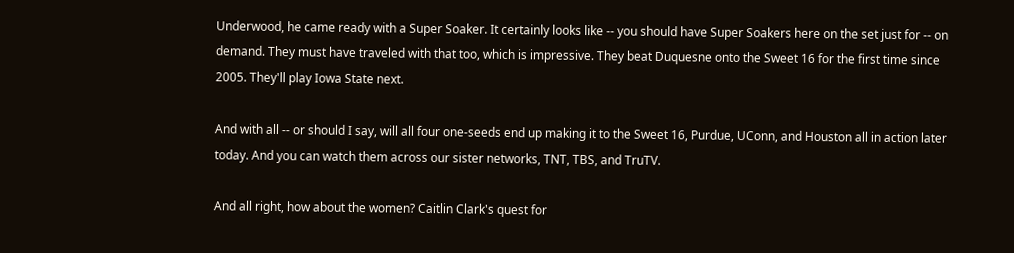Underwood, he came ready with a Super Soaker. It certainly looks like -- you should have Super Soakers here on the set just for -- on demand. They must have traveled with that too, which is impressive. They beat Duquesne onto the Sweet 16 for the first time since 2005. They'll play Iowa State next.

And with all -- or should I say, will all four one-seeds end up making it to the Sweet 16, Purdue, UConn, and Houston all in action later today. And you can watch them across our sister networks, TNT, TBS, and TruTV.

And all right, how about the women? Caitlin Clark's quest for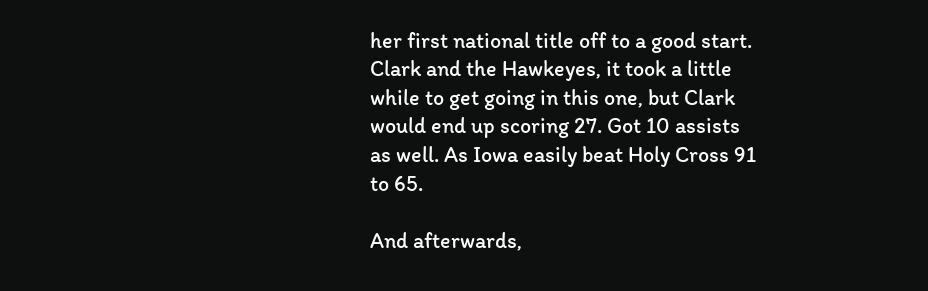her first national title off to a good start. Clark and the Hawkeyes, it took a little while to get going in this one, but Clark would end up scoring 27. Got 10 assists as well. As Iowa easily beat Holy Cross 91 to 65.

And afterwards,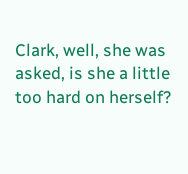Clark, well, she was asked, is she a little too hard on herself?